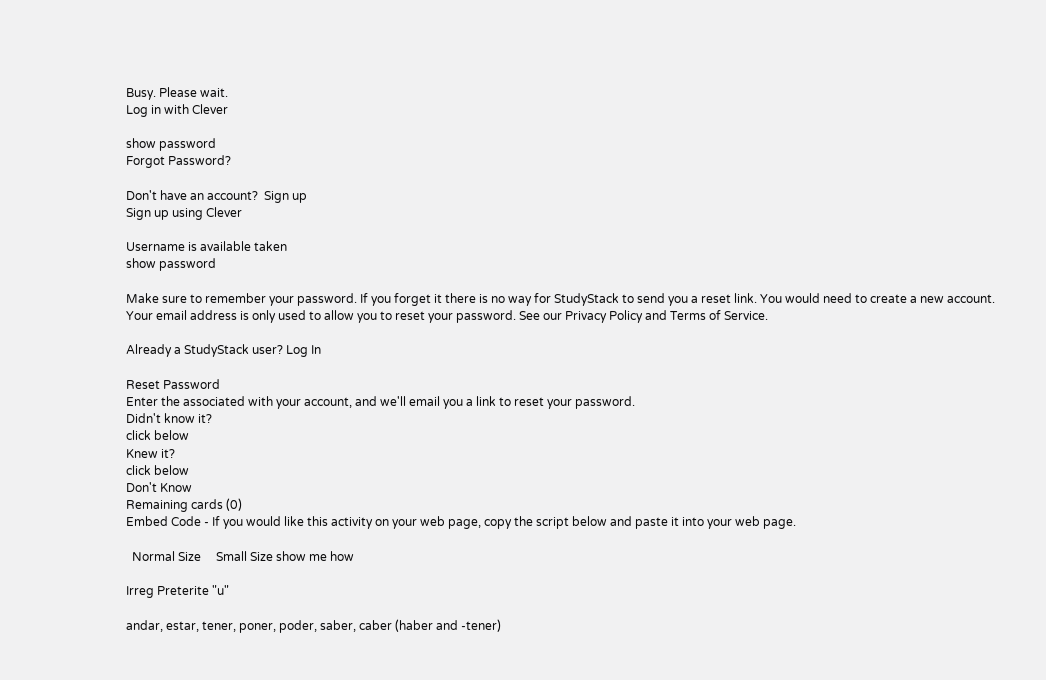Busy. Please wait.
Log in with Clever

show password
Forgot Password?

Don't have an account?  Sign up
Sign up using Clever

Username is available taken
show password

Make sure to remember your password. If you forget it there is no way for StudyStack to send you a reset link. You would need to create a new account.
Your email address is only used to allow you to reset your password. See our Privacy Policy and Terms of Service.

Already a StudyStack user? Log In

Reset Password
Enter the associated with your account, and we'll email you a link to reset your password.
Didn't know it?
click below
Knew it?
click below
Don't Know
Remaining cards (0)
Embed Code - If you would like this activity on your web page, copy the script below and paste it into your web page.

  Normal Size     Small Size show me how

Irreg Preterite "u"

andar, estar, tener, poner, poder, saber, caber (haber and -tener)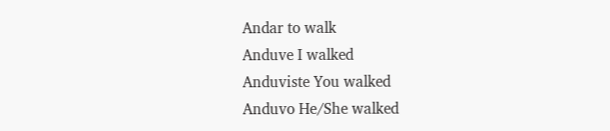Andar to walk
Anduve I walked
Anduviste You walked
Anduvo He/She walked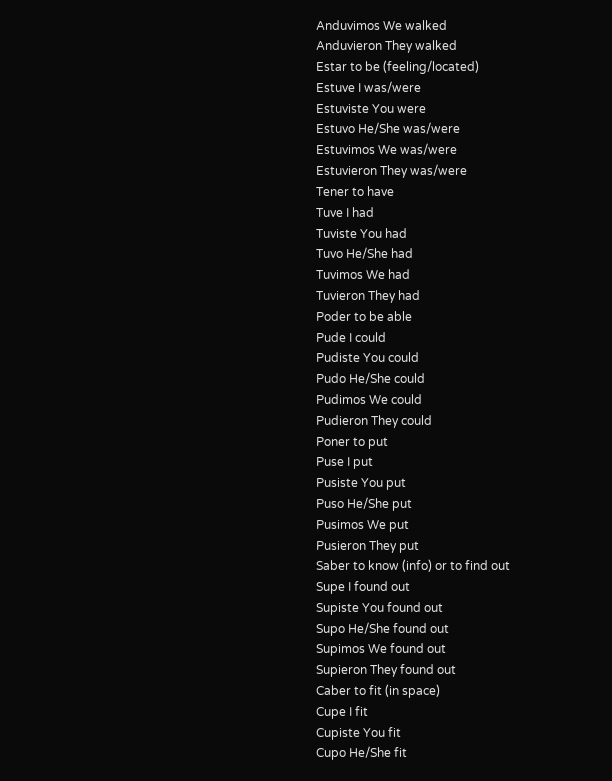Anduvimos We walked
Anduvieron They walked
Estar to be (feeling/located)
Estuve I was/were
Estuviste You were
Estuvo He/She was/were
Estuvimos We was/were
Estuvieron They was/were
Tener to have
Tuve I had
Tuviste You had
Tuvo He/She had
Tuvimos We had
Tuvieron They had
Poder to be able
Pude I could
Pudiste You could
Pudo He/She could
Pudimos We could
Pudieron They could
Poner to put
Puse I put
Pusiste You put
Puso He/She put
Pusimos We put
Pusieron They put
Saber to know (info) or to find out
Supe I found out
Supiste You found out
Supo He/She found out
Supimos We found out
Supieron They found out
Caber to fit (in space)
Cupe I fit
Cupiste You fit
Cupo He/She fit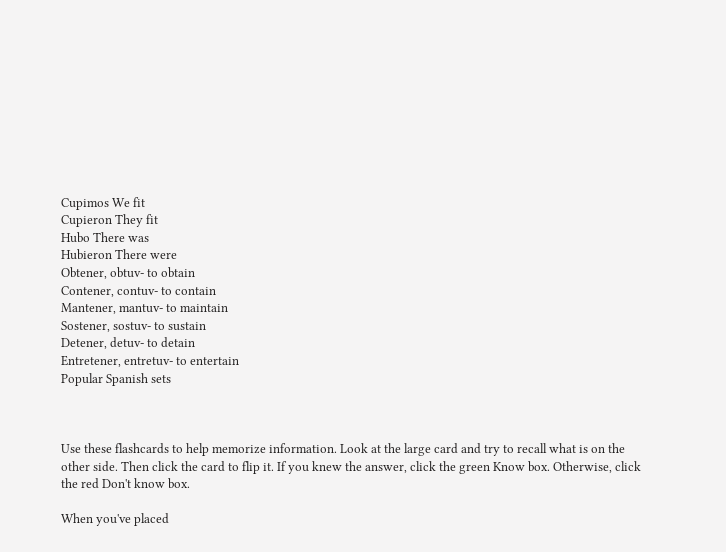Cupimos We fit
Cupieron They fit
Hubo There was
Hubieron There were
Obtener, obtuv- to obtain
Contener, contuv- to contain
Mantener, mantuv- to maintain
Sostener, sostuv- to sustain
Detener, detuv- to detain
Entretener, entretuv- to entertain
Popular Spanish sets



Use these flashcards to help memorize information. Look at the large card and try to recall what is on the other side. Then click the card to flip it. If you knew the answer, click the green Know box. Otherwise, click the red Don't know box.

When you've placed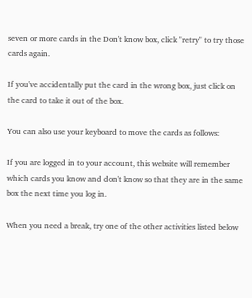seven or more cards in the Don't know box, click "retry" to try those cards again.

If you've accidentally put the card in the wrong box, just click on the card to take it out of the box.

You can also use your keyboard to move the cards as follows:

If you are logged in to your account, this website will remember which cards you know and don't know so that they are in the same box the next time you log in.

When you need a break, try one of the other activities listed below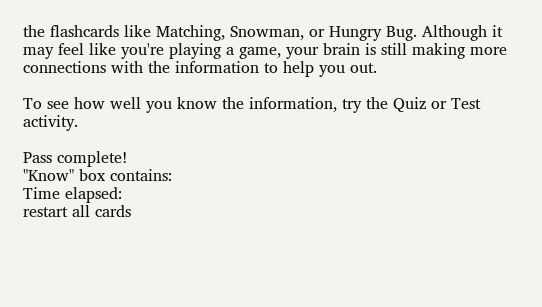the flashcards like Matching, Snowman, or Hungry Bug. Although it may feel like you're playing a game, your brain is still making more connections with the information to help you out.

To see how well you know the information, try the Quiz or Test activity.

Pass complete!
"Know" box contains:
Time elapsed:
restart all cards